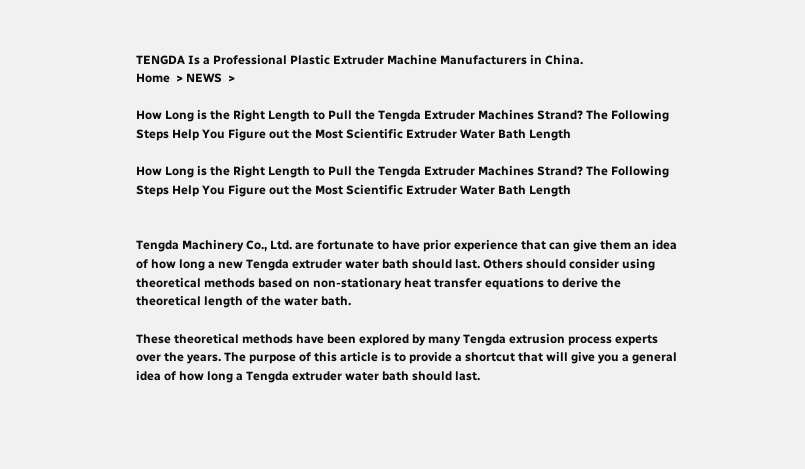TENGDA Is a Professional Plastic Extruder Machine Manufacturers in China.
Home  > NEWS  >

How Long is the Right Length to Pull the Tengda Extruder Machines Strand? The Following Steps Help You Figure out the Most Scientific Extruder Water Bath Length

How Long is the Right Length to Pull the Tengda Extruder Machines Strand? The Following Steps Help You Figure out the Most Scientific Extruder Water Bath Length


Tengda Machinery Co., Ltd. are fortunate to have prior experience that can give them an idea of how long a new Tengda extruder water bath should last. Others should consider using theoretical methods based on non-stationary heat transfer equations to derive the theoretical length of the water bath.

These theoretical methods have been explored by many Tengda extrusion process experts over the years. The purpose of this article is to provide a shortcut that will give you a general idea of how long a Tengda extruder water bath should last.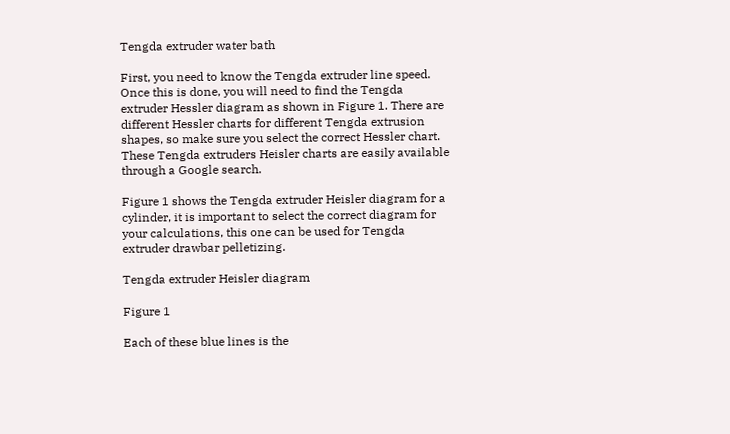Tengda extruder water bath

First, you need to know the Tengda extruder line speed. Once this is done, you will need to find the Tengda extruder Hessler diagram as shown in Figure 1. There are different Hessler charts for different Tengda extrusion shapes, so make sure you select the correct Hessler chart. These Tengda extruders Heisler charts are easily available through a Google search.

Figure 1 shows the Tengda extruder Heisler diagram for a cylinder, it is important to select the correct diagram for your calculations, this one can be used for Tengda extruder drawbar pelletizing.

Tengda extruder Heisler diagram

Figure 1

Each of these blue lines is the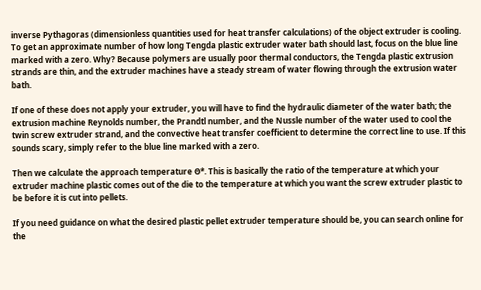inverse Pythagoras (dimensionless quantities used for heat transfer calculations) of the object extruder is cooling. To get an approximate number of how long Tengda plastic extruder water bath should last, focus on the blue line marked with a zero. Why? Because polymers are usually poor thermal conductors, the Tengda plastic extrusion strands are thin, and the extruder machines have a steady stream of water flowing through the extrusion water bath.

If one of these does not apply your extruder, you will have to find the hydraulic diameter of the water bath; the extrusion machine Reynolds number, the Prandtl number, and the Nussle number of the water used to cool the twin screw extruder strand, and the convective heat transfer coefficient to determine the correct line to use. If this sounds scary, simply refer to the blue line marked with a zero.

Then we calculate the approach temperature Θ*. This is basically the ratio of the temperature at which your extruder machine plastic comes out of the die to the temperature at which you want the screw extruder plastic to be before it is cut into pellets.

If you need guidance on what the desired plastic pellet extruder temperature should be, you can search online for the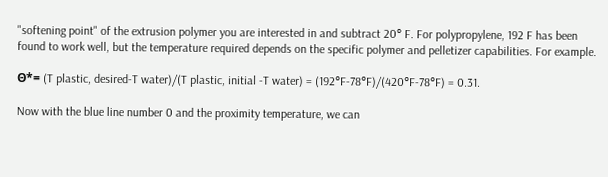"softening point" of the extrusion polymer you are interested in and subtract 20° F. For polypropylene, 192 F has been found to work well, but the temperature required depends on the specific polymer and pelletizer capabilities. For example.

Θ*= (T plastic, desired-T water)/(T plastic, initial -T water) = (192°F-78°F)/(420°F-78°F) = 0.31.

Now with the blue line number 0 and the proximity temperature, we can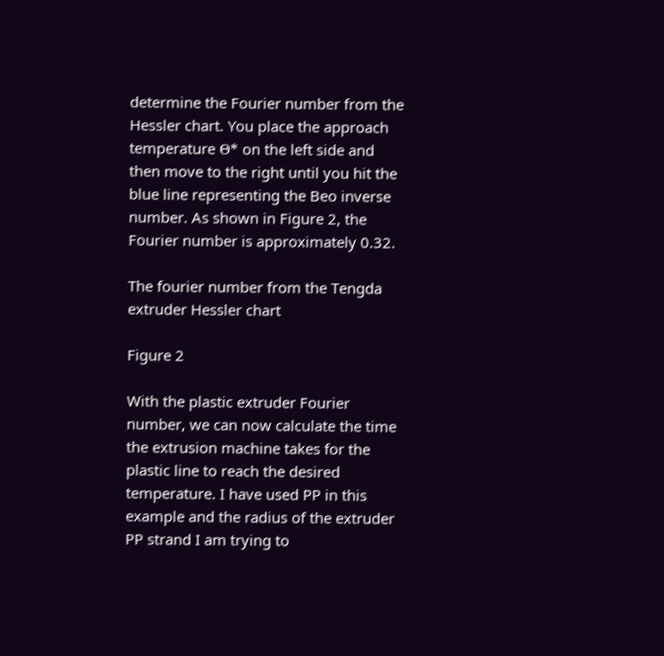determine the Fourier number from the Hessler chart. You place the approach temperature Θ* on the left side and then move to the right until you hit the blue line representing the Beo inverse number. As shown in Figure 2, the Fourier number is approximately 0.32.

The fourier number from the Tengda extruder Hessler chart

Figure 2

With the plastic extruder Fourier number, we can now calculate the time the extrusion machine takes for the plastic line to reach the desired temperature. I have used PP in this example and the radius of the extruder PP strand I am trying to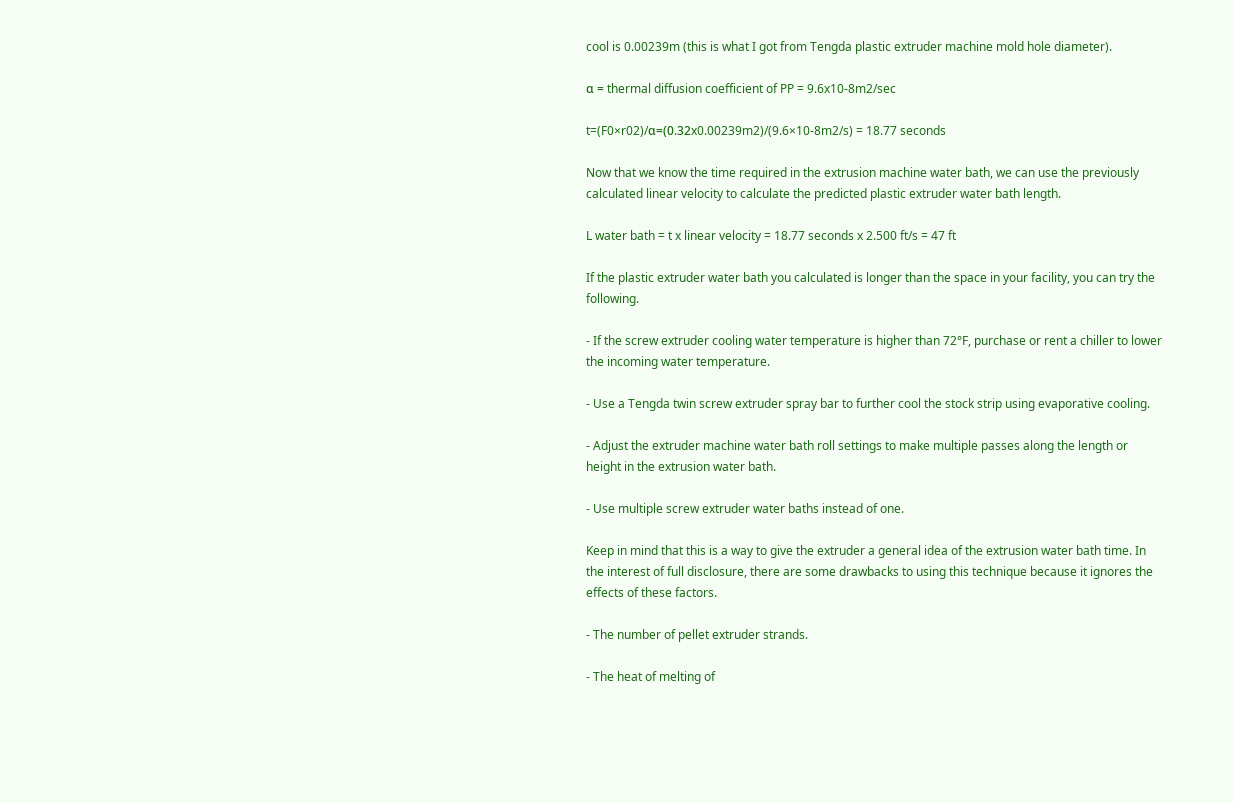cool is 0.00239m (this is what I got from Tengda plastic extruder machine mold hole diameter).

α = thermal diffusion coefficient of PP = 9.6x10-8m2/sec

t=(F0×r02)/α=(0.32x0.00239m2)/(9.6×10-8m2/s) = 18.77 seconds

Now that we know the time required in the extrusion machine water bath, we can use the previously calculated linear velocity to calculate the predicted plastic extruder water bath length.

L water bath = t x linear velocity = 18.77 seconds x 2.500 ft/s = 47 ft

If the plastic extruder water bath you calculated is longer than the space in your facility, you can try the following.

- If the screw extruder cooling water temperature is higher than 72°F, purchase or rent a chiller to lower the incoming water temperature.

- Use a Tengda twin screw extruder spray bar to further cool the stock strip using evaporative cooling.

- Adjust the extruder machine water bath roll settings to make multiple passes along the length or height in the extrusion water bath.

- Use multiple screw extruder water baths instead of one.

Keep in mind that this is a way to give the extruder a general idea of the extrusion water bath time. In the interest of full disclosure, there are some drawbacks to using this technique because it ignores the effects of these factors.

- The number of pellet extruder strands.

- The heat of melting of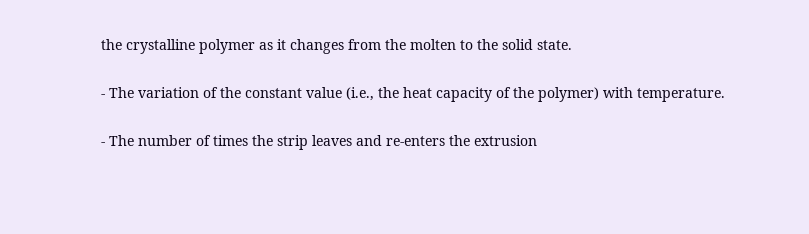the crystalline polymer as it changes from the molten to the solid state.

- The variation of the constant value (i.e., the heat capacity of the polymer) with temperature.

- The number of times the strip leaves and re-enters the extrusion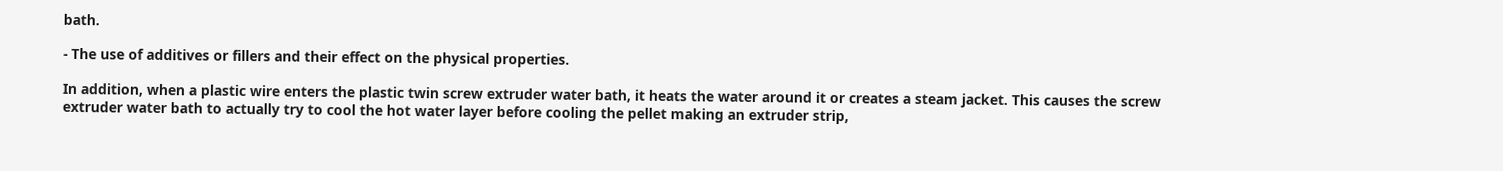bath.

- The use of additives or fillers and their effect on the physical properties.

In addition, when a plastic wire enters the plastic twin screw extruder water bath, it heats the water around it or creates a steam jacket. This causes the screw extruder water bath to actually try to cool the hot water layer before cooling the pellet making an extruder strip,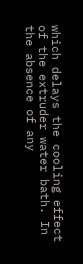which delays the cooling effect of the extruder water bath. In the absence of any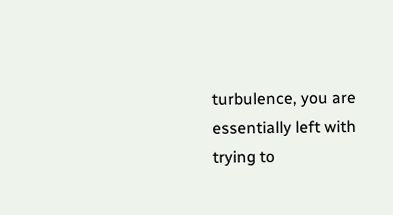turbulence, you are essentially left with trying to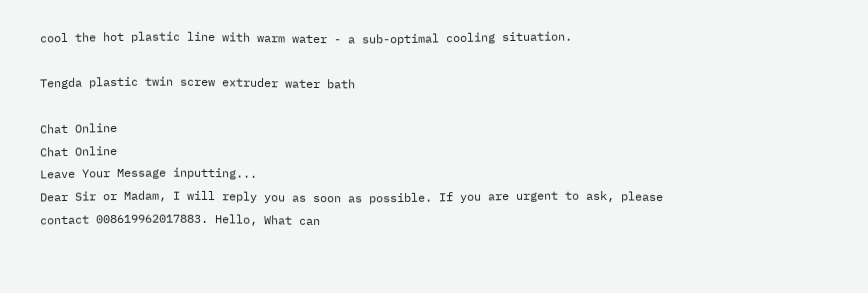cool the hot plastic line with warm water - a sub-optimal cooling situation.

Tengda plastic twin screw extruder water bath

Chat Online
Chat Online
Leave Your Message inputting...
Dear Sir or Madam, I will reply you as soon as possible. If you are urgent to ask, please contact 008619962017883. Hello, What can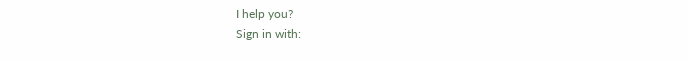I help you?
Sign in with: